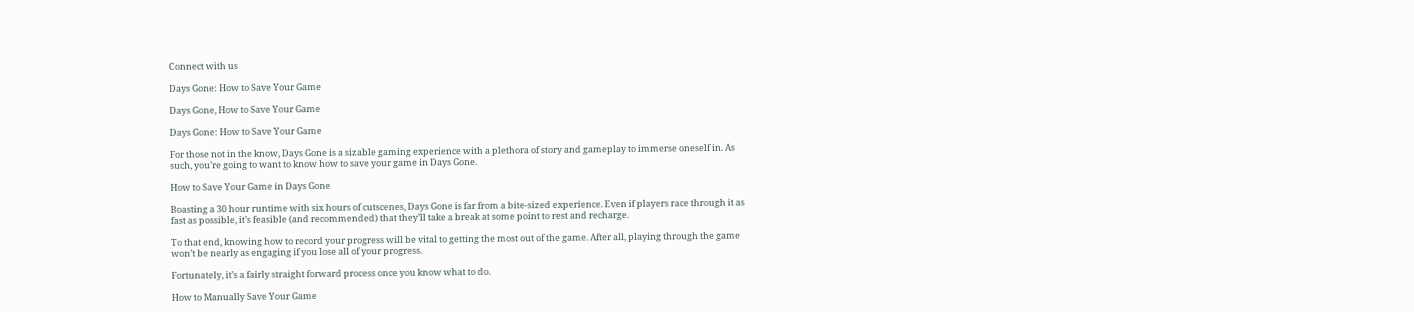Connect with us

Days Gone: How to Save Your Game

Days Gone, How to Save Your Game

Days Gone: How to Save Your Game

For those not in the know, Days Gone is a sizable gaming experience with a plethora of story and gameplay to immerse oneself in. As such, you’re going to want to know how to save your game in Days Gone.

How to Save Your Game in Days Gone

Boasting a 30 hour runtime with six hours of cutscenes, Days Gone is far from a bite-sized experience. Even if players race through it as fast as possible, it’s feasible (and recommended) that they’ll take a break at some point to rest and recharge.

To that end, knowing how to record your progress will be vital to getting the most out of the game. After all, playing through the game won’t be nearly as engaging if you lose all of your progress.

Fortunately, it’s a fairly straight forward process once you know what to do.

How to Manually Save Your Game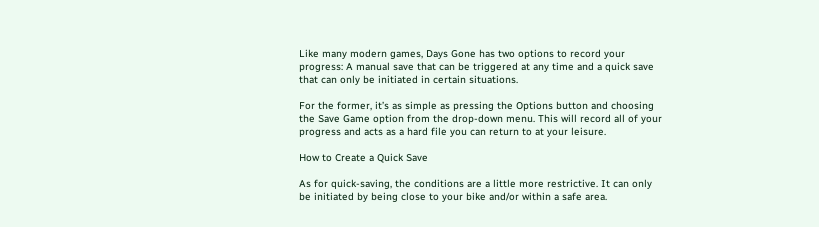Like many modern games, Days Gone has two options to record your progress: A manual save that can be triggered at any time and a quick save that can only be initiated in certain situations.

For the former, it’s as simple as pressing the Options button and choosing the Save Game option from the drop-down menu. This will record all of your progress and acts as a hard file you can return to at your leisure.

How to Create a Quick Save

As for quick-saving, the conditions are a little more restrictive. It can only be initiated by being close to your bike and/or within a safe area.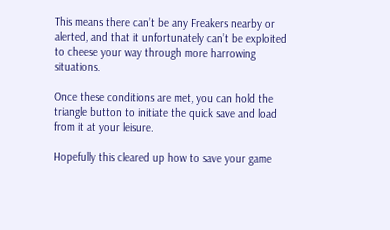This means there can’t be any Freakers nearby or alerted, and that it unfortunately can’t be exploited to cheese your way through more harrowing situations.

Once these conditions are met, you can hold the triangle button to initiate the quick save and load from it at your leisure.

Hopefully this cleared up how to save your game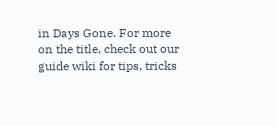in Days Gone. For more on the title, check out our guide wiki for tips, tricks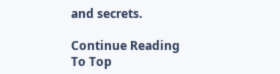and secrets.

Continue Reading
To Top